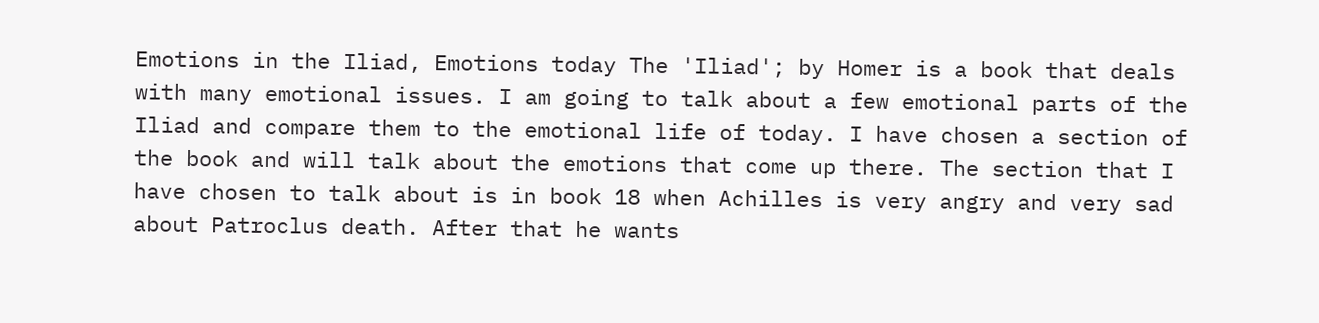Emotions in the Iliad, Emotions today The 'Iliad'; by Homer is a book that deals with many emotional issues. I am going to talk about a few emotional parts of the Iliad and compare them to the emotional life of today. I have chosen a section of the book and will talk about the emotions that come up there. The section that I have chosen to talk about is in book 18 when Achilles is very angry and very sad about Patroclus death. After that he wants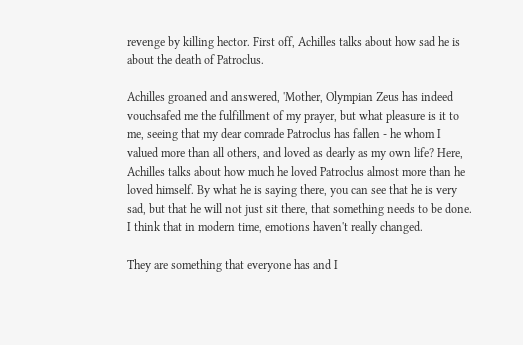revenge by killing hector. First off, Achilles talks about how sad he is about the death of Patroclus.

Achilles groaned and answered, 'Mother, Olympian Zeus has indeed vouchsafed me the fulfillment of my prayer, but what pleasure is it to me, seeing that my dear comrade Patroclus has fallen - he whom I valued more than all others, and loved as dearly as my own life? Here, Achilles talks about how much he loved Patroclus almost more than he loved himself. By what he is saying there, you can see that he is very sad, but that he will not just sit there, that something needs to be done. I think that in modern time, emotions haven't really changed.

They are something that everyone has and I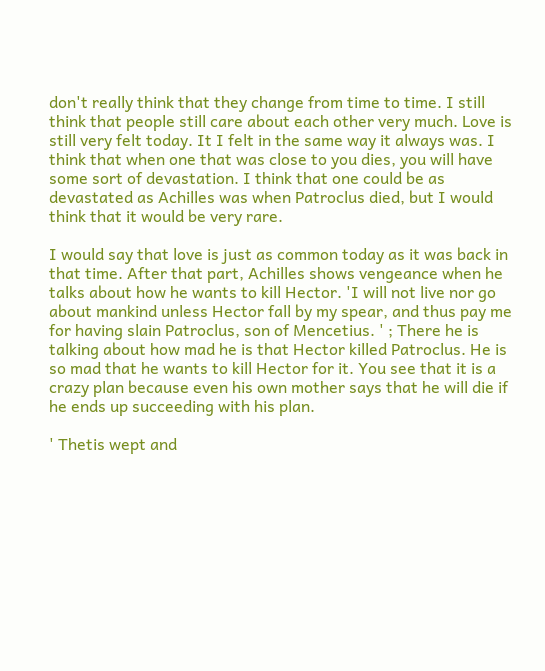don't really think that they change from time to time. I still think that people still care about each other very much. Love is still very felt today. It I felt in the same way it always was. I think that when one that was close to you dies, you will have some sort of devastation. I think that one could be as devastated as Achilles was when Patroclus died, but I would think that it would be very rare.

I would say that love is just as common today as it was back in that time. After that part, Achilles shows vengeance when he talks about how he wants to kill Hector. 'I will not live nor go about mankind unless Hector fall by my spear, and thus pay me for having slain Patroclus, son of Mencetius. ' ; There he is talking about how mad he is that Hector killed Patroclus. He is so mad that he wants to kill Hector for it. You see that it is a crazy plan because even his own mother says that he will die if he ends up succeeding with his plan.

' Thetis wept and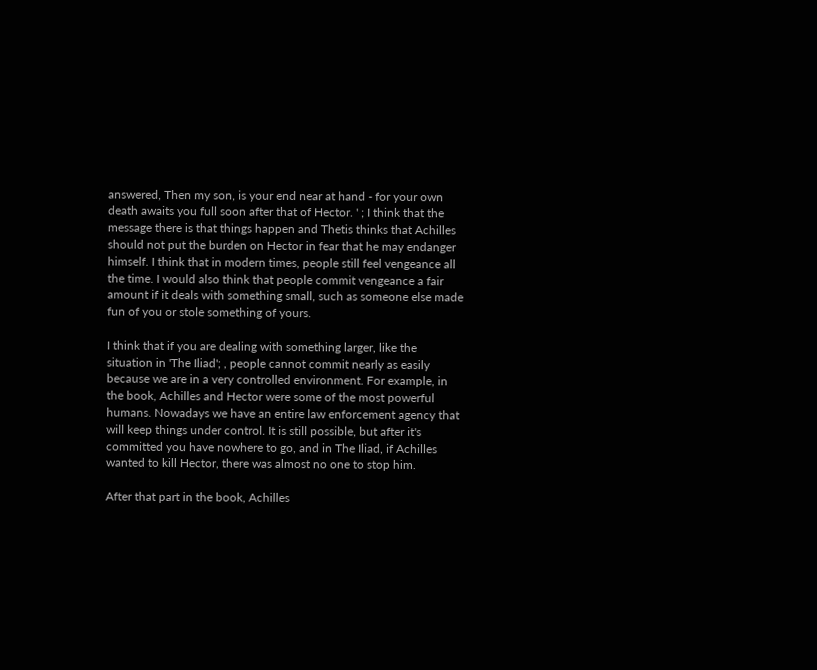answered, Then my son, is your end near at hand - for your own death awaits you full soon after that of Hector. ' ; I think that the message there is that things happen and Thetis thinks that Achilles should not put the burden on Hector in fear that he may endanger himself. I think that in modern times, people still feel vengeance all the time. I would also think that people commit vengeance a fair amount if it deals with something small, such as someone else made fun of you or stole something of yours.

I think that if you are dealing with something larger, like the situation in 'The Iliad'; , people cannot commit nearly as easily because we are in a very controlled environment. For example, in the book, Achilles and Hector were some of the most powerful humans. Nowadays we have an entire law enforcement agency that will keep things under control. It is still possible, but after it's committed you have nowhere to go, and in The Iliad, if Achilles wanted to kill Hector, there was almost no one to stop him.

After that part in the book, Achilles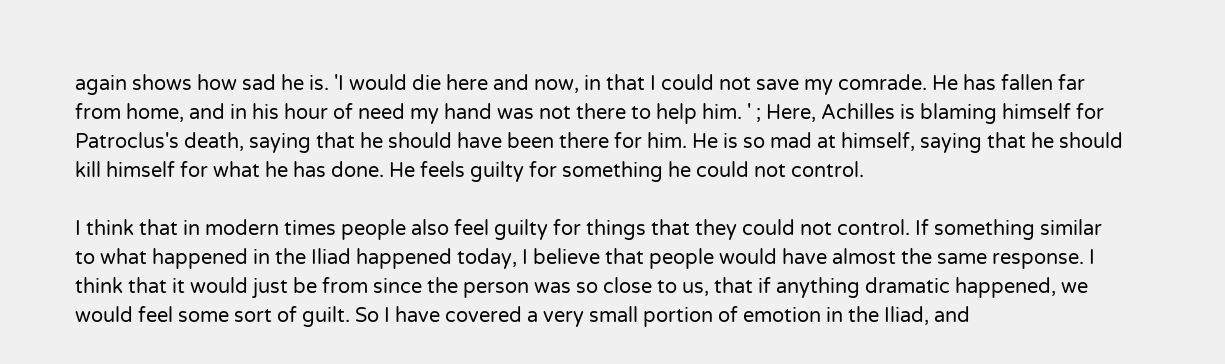again shows how sad he is. 'I would die here and now, in that I could not save my comrade. He has fallen far from home, and in his hour of need my hand was not there to help him. ' ; Here, Achilles is blaming himself for Patroclus's death, saying that he should have been there for him. He is so mad at himself, saying that he should kill himself for what he has done. He feels guilty for something he could not control.

I think that in modern times people also feel guilty for things that they could not control. If something similar to what happened in the Iliad happened today, I believe that people would have almost the same response. I think that it would just be from since the person was so close to us, that if anything dramatic happened, we would feel some sort of guilt. So I have covered a very small portion of emotion in the Iliad, and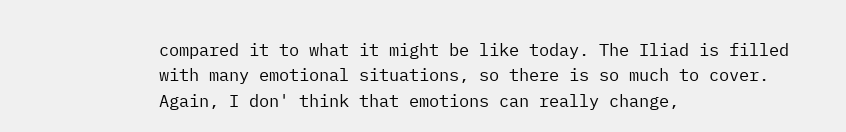compared it to what it might be like today. The Iliad is filled with many emotional situations, so there is so much to cover. Again, I don' think that emotions can really change,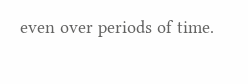even over periods of time.